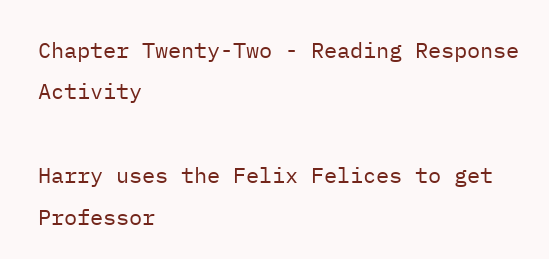Chapter Twenty-Two - Reading Response Activity

Harry uses the Felix Felices to get Professor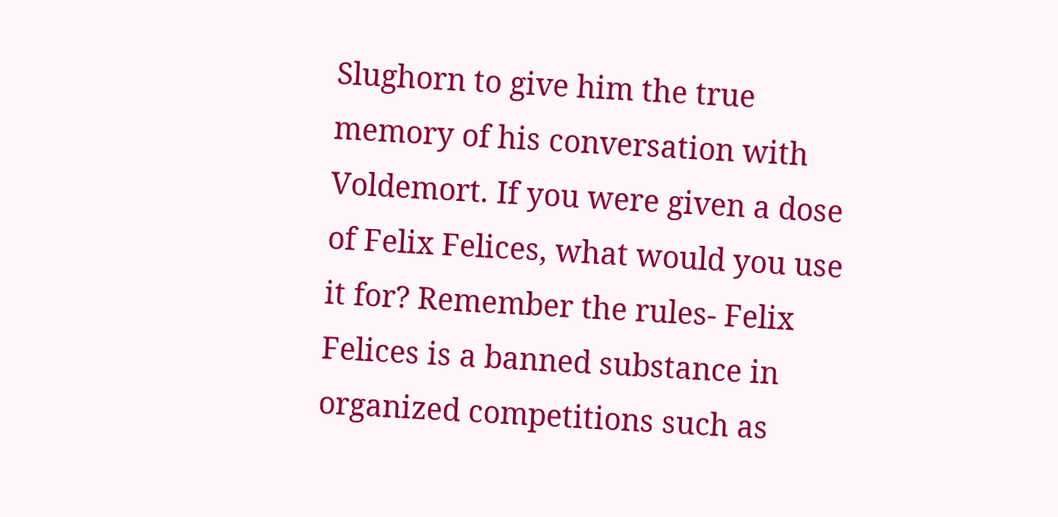Slughorn to give him the true memory of his conversation with Voldemort. If you were given a dose of Felix Felices, what would you use it for? Remember the rules- Felix Felices is a banned substance in organized competitions such as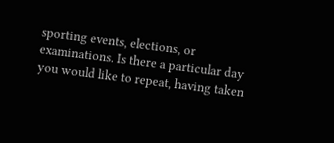sporting events, elections, or examinations. Is there a particular day you would like to repeat, having taken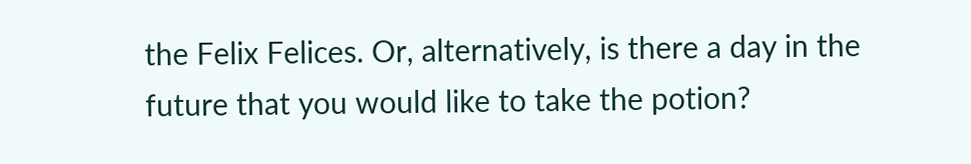the Felix Felices. Or, alternatively, is there a day in the future that you would like to take the potion?